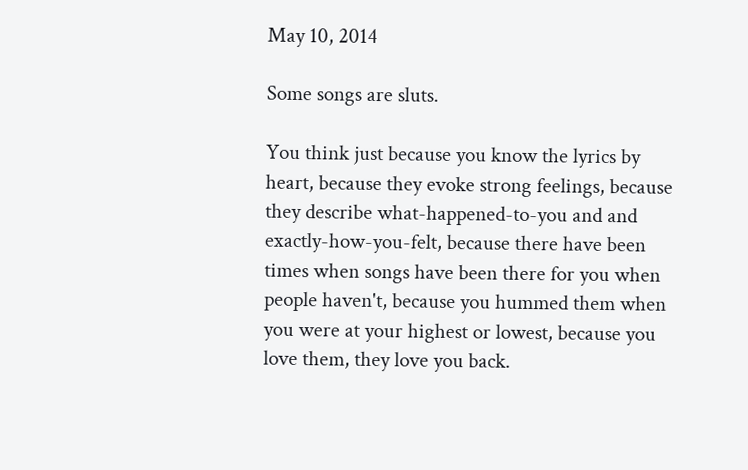May 10, 2014

Some songs are sluts.

You think just because you know the lyrics by heart, because they evoke strong feelings, because they describe what-happened-to-you and and exactly-how-you-felt, because there have been times when songs have been there for you when people haven't, because you hummed them when you were at your highest or lowest, because you love them, they love you back.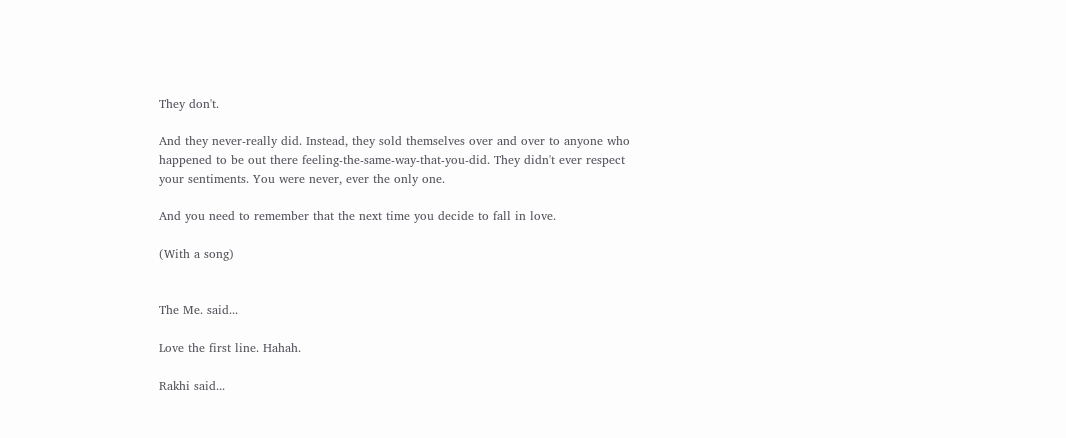They don't.

And they never-really did. Instead, they sold themselves over and over to anyone who happened to be out there feeling-the-same-way-that-you-did. They didn't ever respect your sentiments. You were never, ever the only one.

And you need to remember that the next time you decide to fall in love.

(With a song)


The Me. said...

Love the first line. Hahah.

Rakhi said...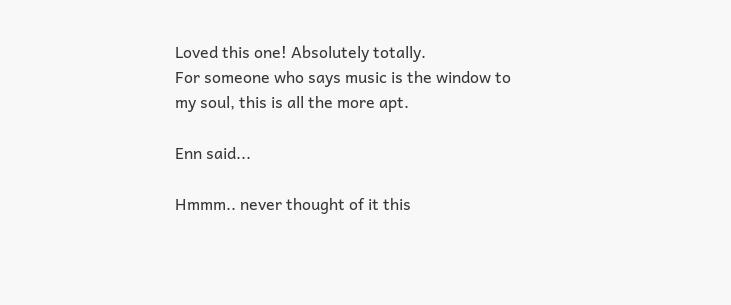Loved this one! Absolutely totally.
For someone who says music is the window to my soul, this is all the more apt.

Enn said...

Hmmm.. never thought of it this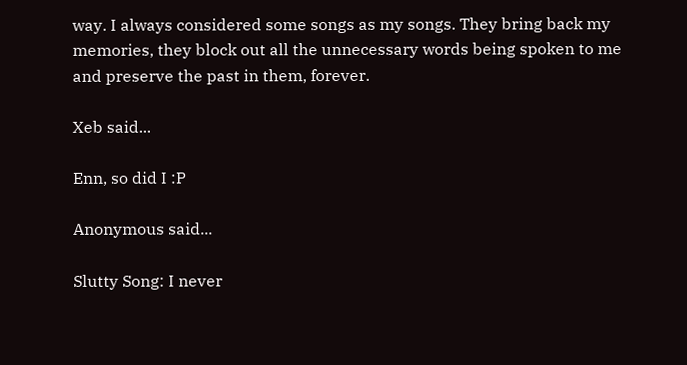way. I always considered some songs as my songs. They bring back my memories, they block out all the unnecessary words being spoken to me and preserve the past in them, forever.

Xeb said...

Enn, so did I :P

Anonymous said...

Slutty Song: I never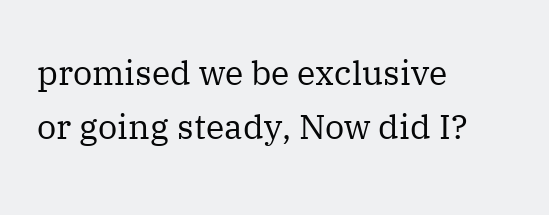promised we be exclusive or going steady, Now did I?